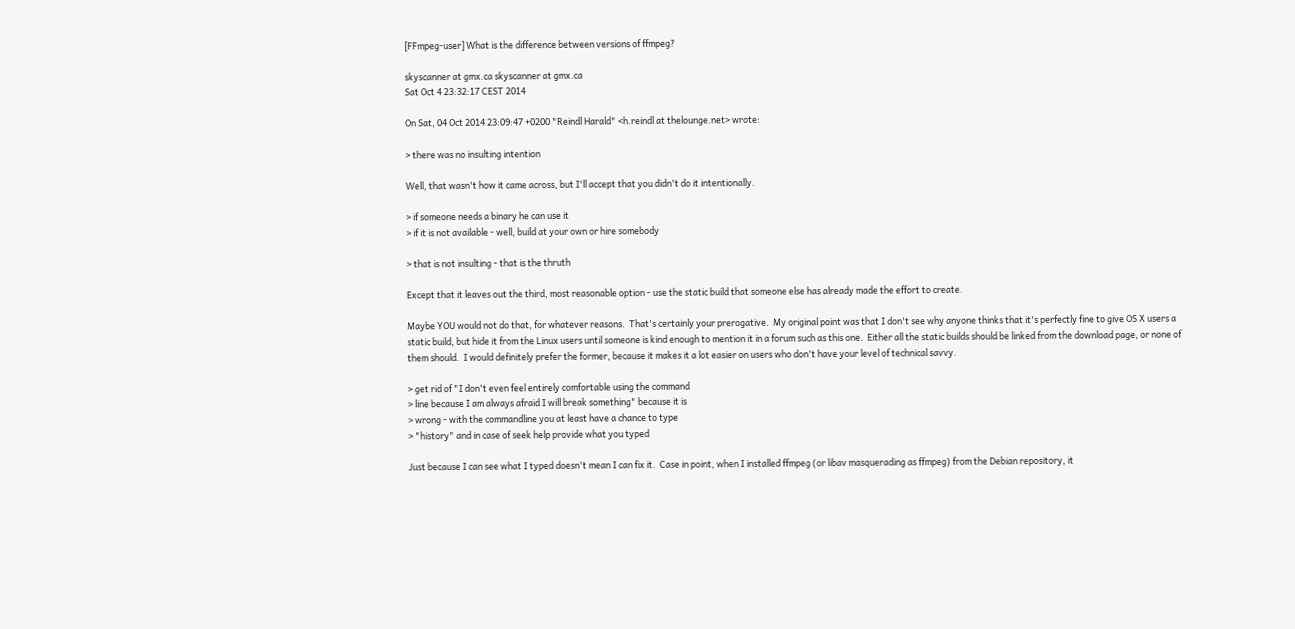[FFmpeg-user] What is the difference between versions of ffmpeg?

skyscanner at gmx.ca skyscanner at gmx.ca
Sat Oct 4 23:32:17 CEST 2014

On Sat, 04 Oct 2014 23:09:47 +0200 "Reindl Harald" <h.reindl at thelounge.net> wrote:

> there was no insulting intention

Well, that wasn't how it came across, but I'll accept that you didn't do it intentionally.

> if someone needs a binary he can use it
> if it is not available - well, build at your own or hire somebody

> that is not insulting - that is the thruth

Except that it leaves out the third, most reasonable option - use the static build that someone else has already made the effort to create.

Maybe YOU would not do that, for whatever reasons.  That's certainly your prerogative.  My original point was that I don't see why anyone thinks that it's perfectly fine to give OS X users a static build, but hide it from the Linux users until someone is kind enough to mention it in a forum such as this one.  Either all the static builds should be linked from the download page, or none of them should.  I would definitely prefer the former, because it makes it a lot easier on users who don't have your level of technical savvy.

> get rid of "I don't even feel entirely comfortable using the command
> line because I am always afraid I will break something" because it is
> wrong - with the commandline you at least have a chance to type
> "history" and in case of seek help provide what you typed

Just because I can see what I typed doesn't mean I can fix it.  Case in point, when I installed ffmpeg (or libav masquerading as ffmpeg) from the Debian repository, it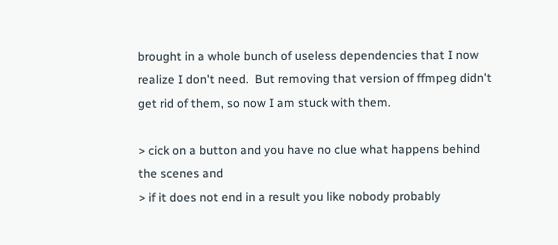brought in a whole bunch of useless dependencies that I now realize I don't need.  But removing that version of ffmpeg didn't get rid of them, so now I am stuck with them.

> cick on a button and you have no clue what happens behind the scenes and
> if it does not end in a result you like nobody probably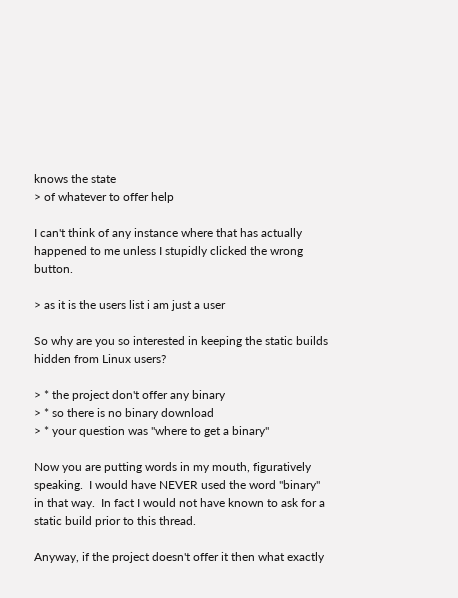knows the state
> of whatever to offer help

I can't think of any instance where that has actually happened to me unless I stupidly clicked the wrong button.

> as it is the users list i am just a user

So why are you so interested in keeping the static builds hidden from Linux users?

> * the project don't offer any binary
> * so there is no binary download
> * your question was "where to get a binary"

Now you are putting words in my mouth, figuratively speaking.  I would have NEVER used the word "binary" in that way.  In fact I would not have known to ask for a static build prior to this thread.

Anyway, if the project doesn't offer it then what exactly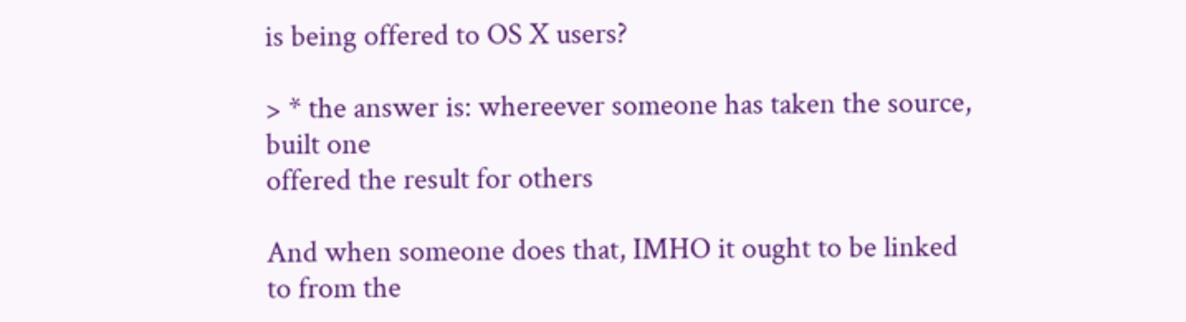is being offered to OS X users?

> * the answer is: whereever someone has taken the source, built one
offered the result for others

And when someone does that, IMHO it ought to be linked to from the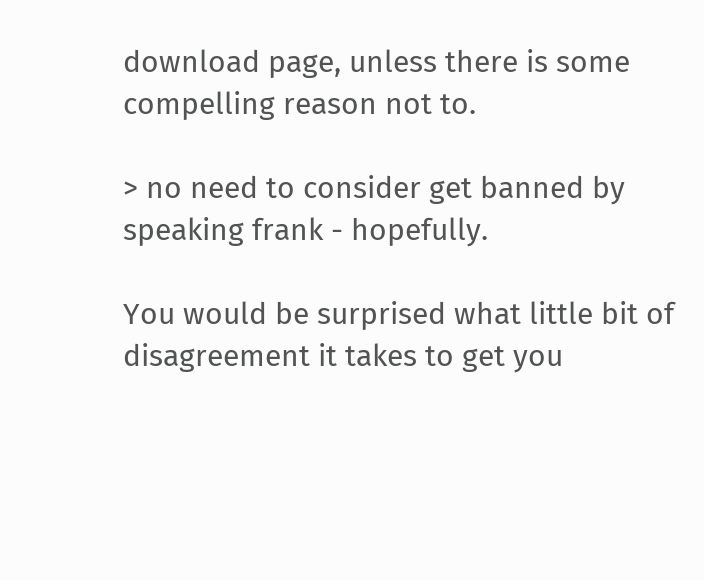download page, unless there is some compelling reason not to.

> no need to consider get banned by speaking frank - hopefully.

You would be surprised what little bit of disagreement it takes to get you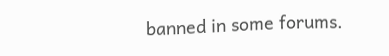banned in some forums.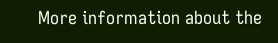More information about the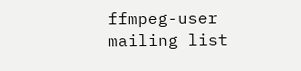ffmpeg-user mailing list